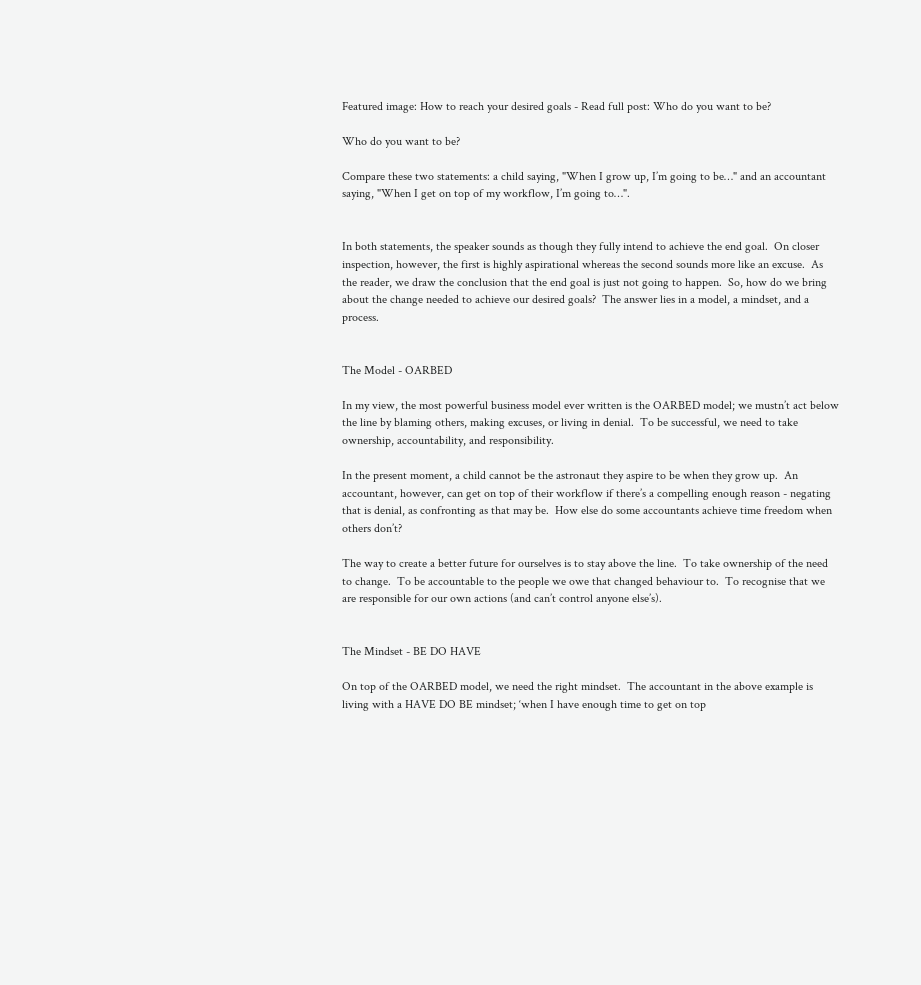Featured image: How to reach your desired goals - Read full post: Who do you want to be?

Who do you want to be?

Compare these two statements: a child saying, "When I grow up, I’m going to be…" and an accountant saying, "When I get on top of my workflow, I’m going to…".


In both statements, the speaker sounds as though they fully intend to achieve the end goal.  On closer inspection, however, the first is highly aspirational whereas the second sounds more like an excuse.  As the reader, we draw the conclusion that the end goal is just not going to happen.  So, how do we bring about the change needed to achieve our desired goals?  The answer lies in a model, a mindset, and a process.


The Model - OARBED

In my view, the most powerful business model ever written is the OARBED model; we mustn’t act below the line by blaming others, making excuses, or living in denial.  To be successful, we need to take ownership, accountability, and responsibility.

In the present moment, a child cannot be the astronaut they aspire to be when they grow up.  An accountant, however, can get on top of their workflow if there’s a compelling enough reason - negating that is denial, as confronting as that may be.  How else do some accountants achieve time freedom when others don’t?

The way to create a better future for ourselves is to stay above the line.  To take ownership of the need to change.  To be accountable to the people we owe that changed behaviour to.  To recognise that we are responsible for our own actions (and can’t control anyone else’s).


The Mindset - BE DO HAVE

On top of the OARBED model, we need the right mindset.  The accountant in the above example is living with a HAVE DO BE mindset; ‘when I have enough time to get on top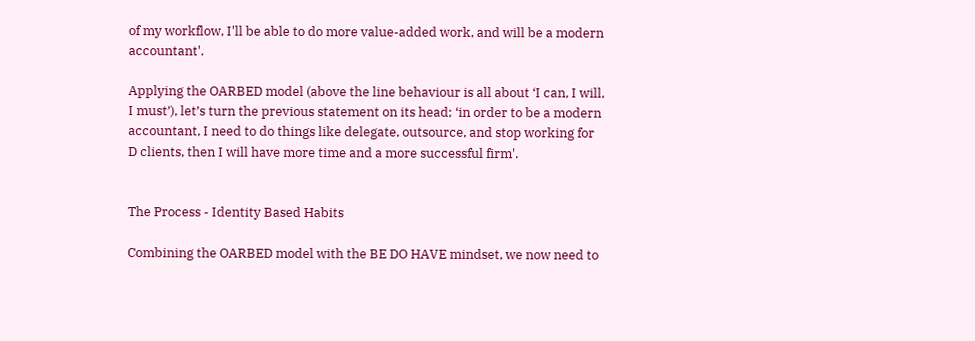of my workflow, I'll be able to do more value-added work, and will be a modern accountant'.

Applying the OARBED model (above the line behaviour is all about ‘I can, I will, I must’), let’s turn the previous statement on its head; ‘in order to be a modern accountant, I need to do things like delegate, outsource, and stop working for D clients, then I will have more time and a more successful firm'.


The Process - Identity Based Habits

Combining the OARBED model with the BE DO HAVE mindset, we now need to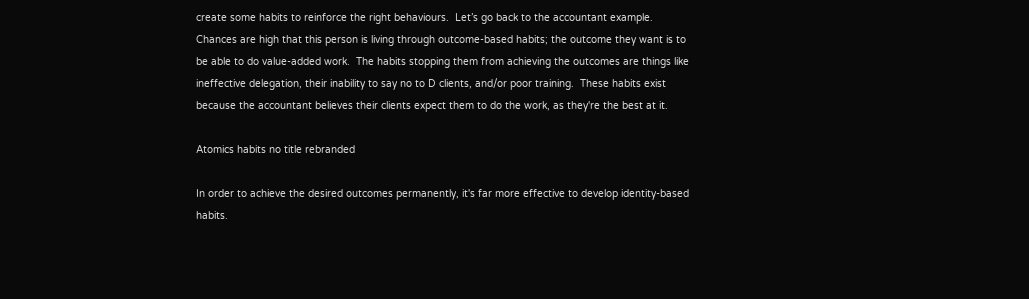create some habits to reinforce the right behaviours.  Let’s go back to the accountant example.  Chances are high that this person is living through outcome-based habits; the outcome they want is to be able to do value-added work.  The habits stopping them from achieving the outcomes are things like ineffective delegation, their inability to say no to D clients, and/or poor training.  These habits exist because the accountant believes their clients expect them to do the work, as they're the best at it.

Atomics habits no title rebranded

In order to achieve the desired outcomes permanently, it's far more effective to develop identity-based habits.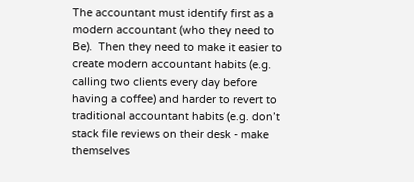The accountant must identify first as a modern accountant (who they need to Be).  Then they need to make it easier to create modern accountant habits (e.g. calling two clients every day before having a coffee) and harder to revert to traditional accountant habits (e.g. don’t stack file reviews on their desk - make themselves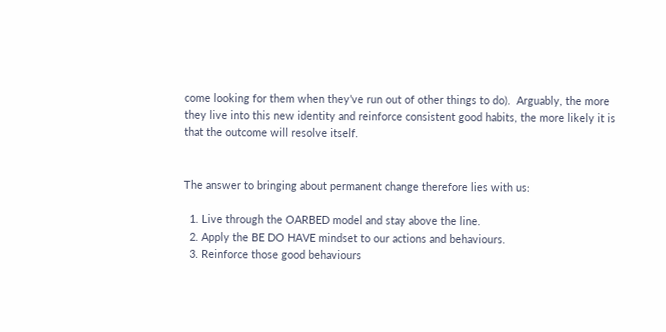come looking for them when they’ve run out of other things to do).  Arguably, the more they live into this new identity and reinforce consistent good habits, the more likely it is that the outcome will resolve itself.


The answer to bringing about permanent change therefore lies with us:

  1. Live through the OARBED model and stay above the line.
  2. Apply the BE DO HAVE mindset to our actions and behaviours.
  3. Reinforce those good behaviours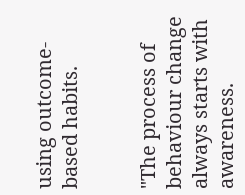using outcome-based habits.


"The process of behaviour change always starts with awareness.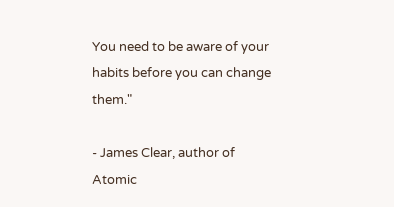You need to be aware of your habits before you can change them."

- James Clear, author of Atomic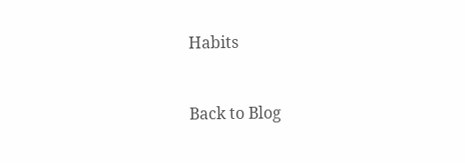Habits


Back to Blog